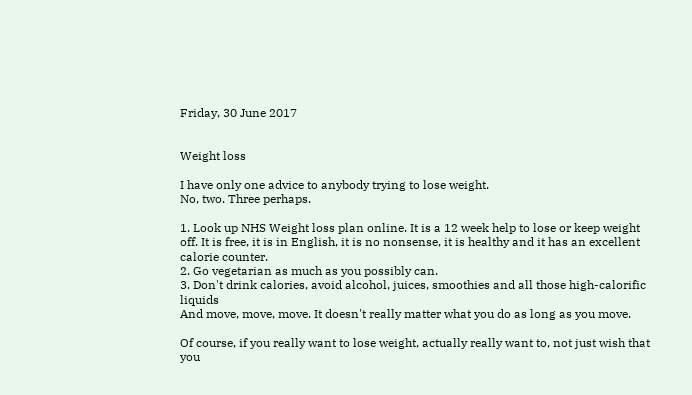Friday, 30 June 2017


Weight loss

I have only one advice to anybody trying to lose weight.
No, two. Three perhaps.

1. Look up NHS Weight loss plan online. It is a 12 week help to lose or keep weight off. It is free, it is in English, it is no nonsense, it is healthy and it has an excellent calorie counter.
2. Go vegetarian as much as you possibly can.
3. Don't drink calories, avoid alcohol, juices, smoothies and all those high-calorific liquids
And move, move, move. It doesn't really matter what you do as long as you move.

Of course, if you really want to lose weight, actually really want to, not just wish that you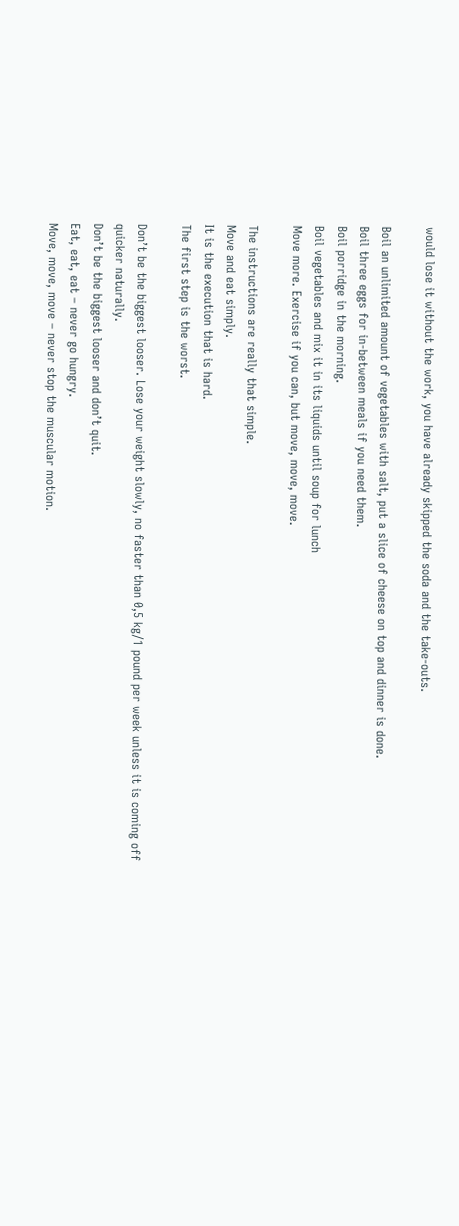would lose it without the work, you have already skipped the soda and the take-outs.

Boil an unlimited amount of vegetables with salt, put a slice of cheese on top and dinner is done.
Boil three eggs for in-between meals if you need them.
Boil porridge in the morning.
Boil vegetables and mix it in its liquids until soup for lunch
Move more. Exercise if you can, but move, move, move.

The instructions are really that simple.
Move and eat simply.
It is the execution that is hard.
The first step is the worst.

Don’t be the biggest looser. Lose your weight slowly, no faster than 0,5 kg/1 pound per week unless it is coming off quicker naturally.
Don’t be the biggest looser and don’t quit.
Eat, eat, eat – never go hungry.
Move, move, move – never stop the muscular motion.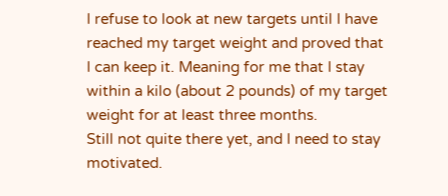I refuse to look at new targets until I have reached my target weight and proved that I can keep it. Meaning for me that I stay within a kilo (about 2 pounds) of my target weight for at least three months.
Still not quite there yet, and I need to stay motivated.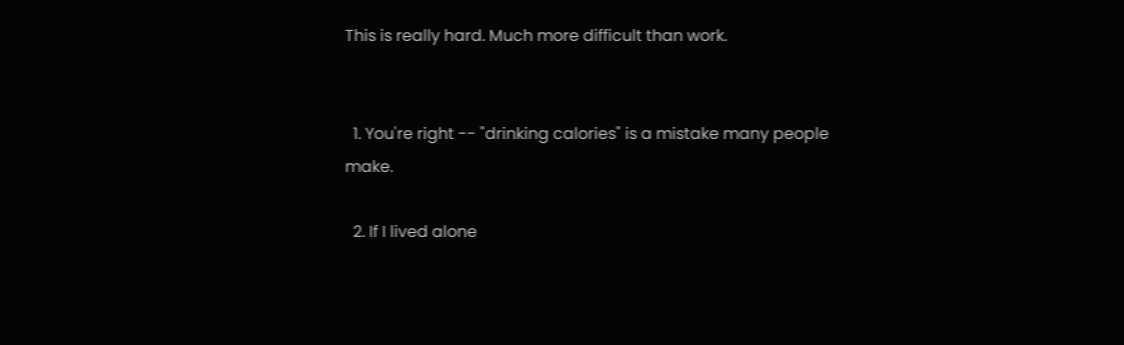This is really hard. Much more difficult than work.


  1. You're right -- "drinking calories" is a mistake many people make.

  2. If I lived alone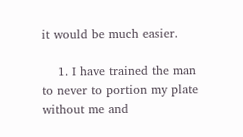it would be much easier.

    1. I have trained the man to never to portion my plate without me and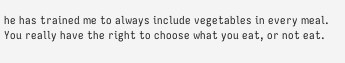he has trained me to always include vegetables in every meal. You really have the right to choose what you eat, or not eat.